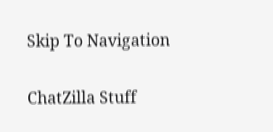Skip To Navigation

ChatZilla Stuff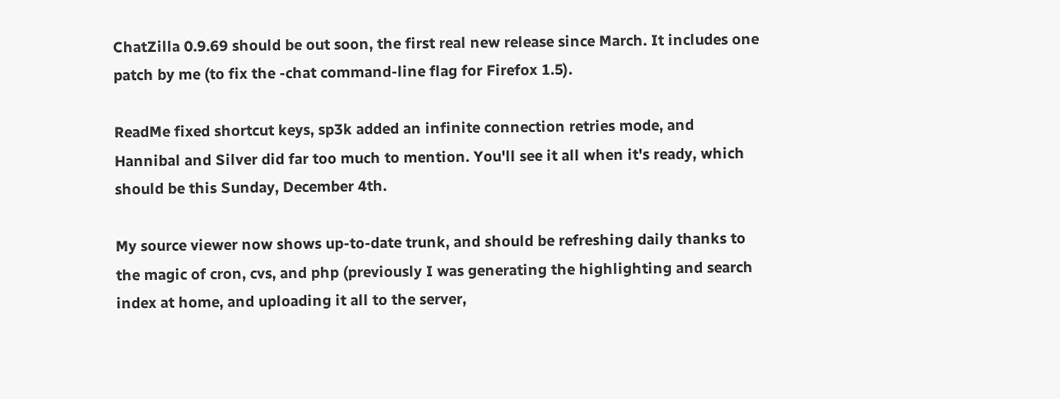ChatZilla 0.9.69 should be out soon, the first real new release since March. It includes one patch by me (to fix the -chat command-line flag for Firefox 1.5).

ReadMe fixed shortcut keys, sp3k added an infinite connection retries mode, and Hannibal and Silver did far too much to mention. You'll see it all when it's ready, which should be this Sunday, December 4th.

My source viewer now shows up-to-date trunk, and should be refreshing daily thanks to the magic of cron, cvs, and php (previously I was generating the highlighting and search index at home, and uploading it all to the server,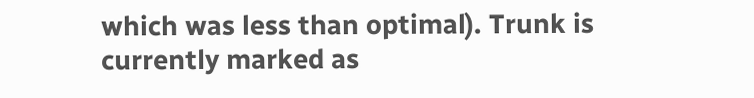which was less than optimal). Trunk is currently marked as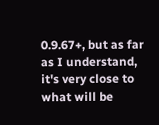0.9.67+, but as far as I understand, it's very close to what will be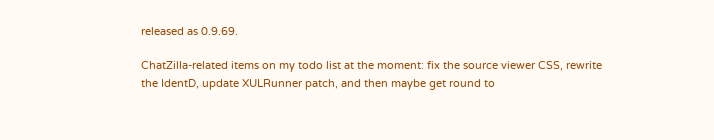released as 0.9.69.

ChatZilla-related items on my todo list at the moment: fix the source viewer CSS, rewrite the IdentD, update XULRunner patch, and then maybe get round to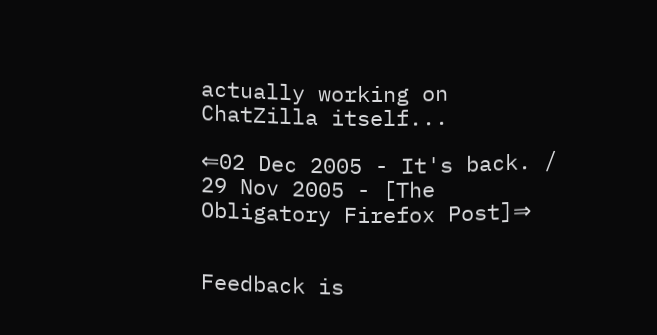actually working on ChatZilla itself...

⇐02 Dec 2005 - It's back. / 29 Nov 2005 - [The Obligatory Firefox Post]⇒


Feedback is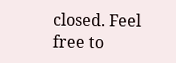closed. Feel free to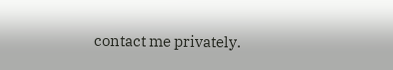contact me privately.